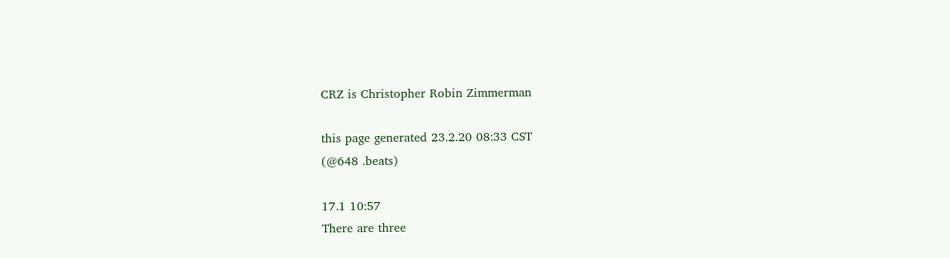CRZ is Christopher Robin Zimmerman

this page generated 23.2.20 08:33 CST
(@648 .beats)

17.1 10:57
There are three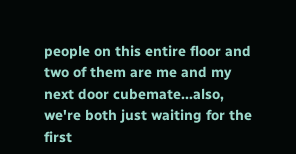people on this entire floor and two of them are me and my next door cubemate...also, we're both just waiting for the first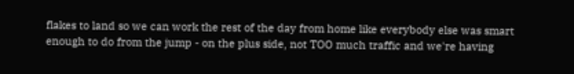flakes to land so we can work the rest of the day from home like everybody else was smart enough to do from the jump - on the plus side, not TOO much traffic and we're having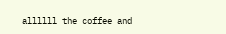allllll the coffee and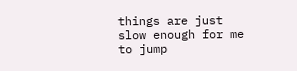things are just slow enough for me to jump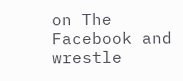on The Facebook and wrestle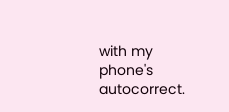with my phone's autocorrect.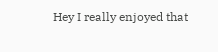Hey I really enjoyed that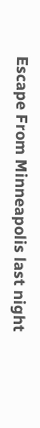Escape From Minneapolis last night